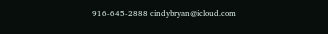916-645-2888 cindybryan@icloud.com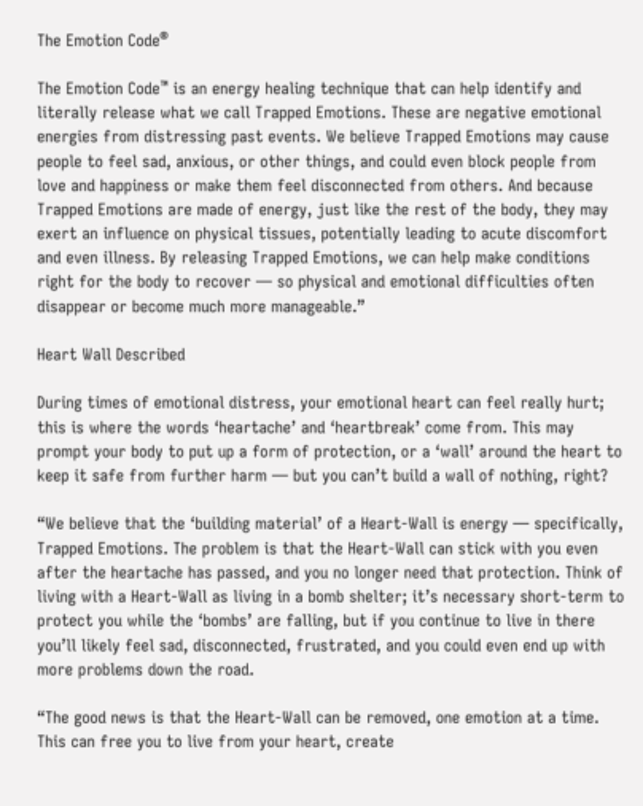The Emotion Code®

The Emotion Code™ is an energy healing technique that can help identify and literally release what we call Trapped Emotions. These are negative emotional energies from distressing past events. We believe Trapped Emotions may cause people to feel sad, anxious, or other things, and could even block people from love and happiness or make them feel disconnected from others. And because Trapped Emotions are made of energy, just like the rest of the body, they may exert an influence on physical tissues, potentially leading to acute discomfort and even illness. By releasing Trapped Emotions, we can help make conditions right for the body to recover — so physical and emotional difficulties often disappear or become much more manageable.”

Heart Wall Described

During times of emotional distress, your emotional heart can feel really hurt; this is where the words ‘heartache’ and ‘heartbreak’ come from. This may prompt your body to put up a form of protection, or a ‘wall’ around the heart to keep it safe from further harm — but you can’t build a wall of nothing, right?

“We believe that the ‘building material’ of a Heart-Wall is energy — specifically, Trapped Emotions. The problem is that the Heart-Wall can stick with you even after the heartache has passed, and you no longer need that protection. Think of living with a Heart-Wall as living in a bomb shelter; it’s necessary short-term to protect you while the ‘bombs’ are falling, but if you continue to live in there you’ll likely feel sad, disconnected, frustrated, and you could even end up with more problems down the road.

“The good news is that the Heart-Wall can be removed, one emotion at a time. This can free you to live from your heart, create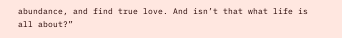abundance, and find true love. And isn’t that what life is all about?”